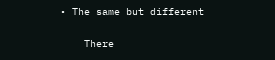• The same but different

    There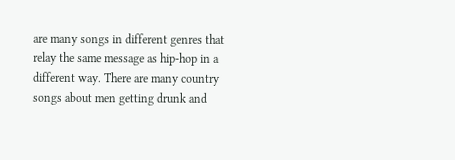are many songs in different genres that relay the same message as hip-hop in a different way. There are many country songs about men getting drunk and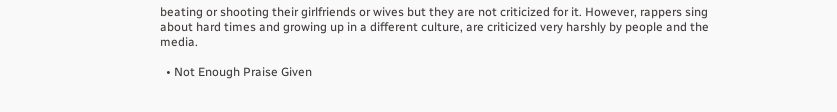beating or shooting their girlfriends or wives but they are not criticized for it. However, rappers sing about hard times and growing up in a different culture, are criticized very harshly by people and the media.

  • Not Enough Praise Given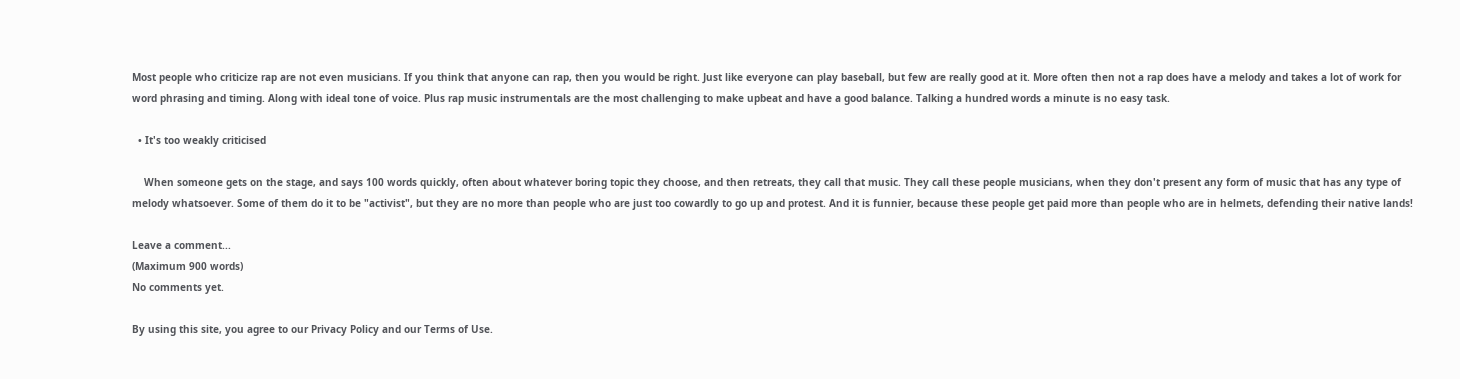Most people who criticize rap are not even musicians. If you think that anyone can rap, then you would be right. Just like everyone can play baseball, but few are really good at it. More often then not a rap does have a melody and takes a lot of work for word phrasing and timing. Along with ideal tone of voice. Plus rap music instrumentals are the most challenging to make upbeat and have a good balance. Talking a hundred words a minute is no easy task.

  • It's too weakly criticised

    When someone gets on the stage, and says 100 words quickly, often about whatever boring topic they choose, and then retreats, they call that music. They call these people musicians, when they don't present any form of music that has any type of melody whatsoever. Some of them do it to be "activist", but they are no more than people who are just too cowardly to go up and protest. And it is funnier, because these people get paid more than people who are in helmets, defending their native lands!

Leave a comment...
(Maximum 900 words)
No comments yet.

By using this site, you agree to our Privacy Policy and our Terms of Use.